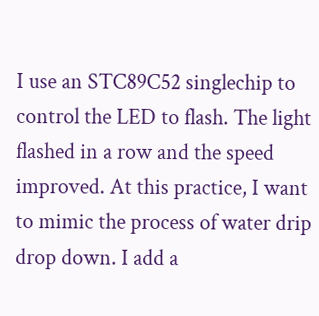I use an STC89C52 singlechip to control the LED to flash. The light flashed in a row and the speed improved. At this practice, I want to mimic the process of water drip drop down. I add a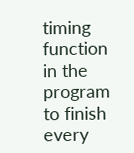timing function in the program to finish every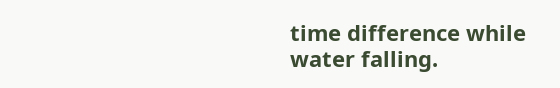time difference while water falling.